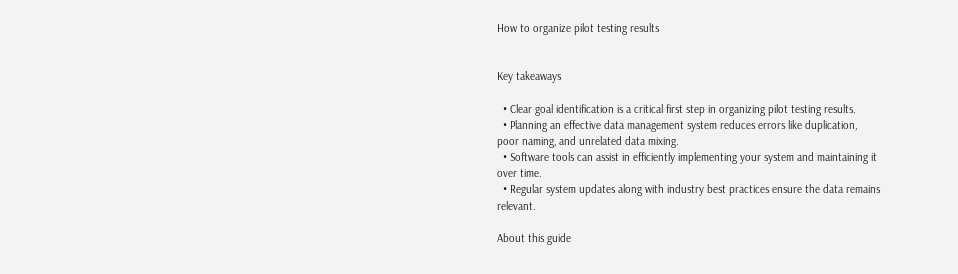How to organize pilot testing results


Key takeaways

  • Clear goal identification is a critical first step in organizing pilot testing results.
  • Planning an effective data management system reduces errors like duplication, poor naming, and unrelated data mixing.
  • Software tools can assist in efficiently implementing your system and maintaining it over time.
  • Regular system updates along with industry best practices ensure the data remains relevant.

About this guide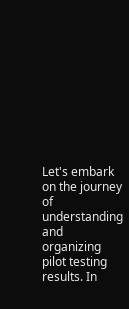Let's embark on the journey of understanding and organizing pilot testing results. In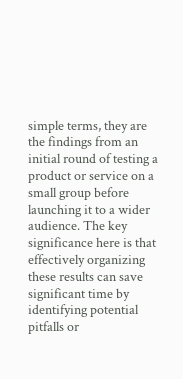simple terms, they are the findings from an initial round of testing a product or service on a small group before launching it to a wider audience. The key significance here is that effectively organizing these results can save significant time by identifying potential pitfalls or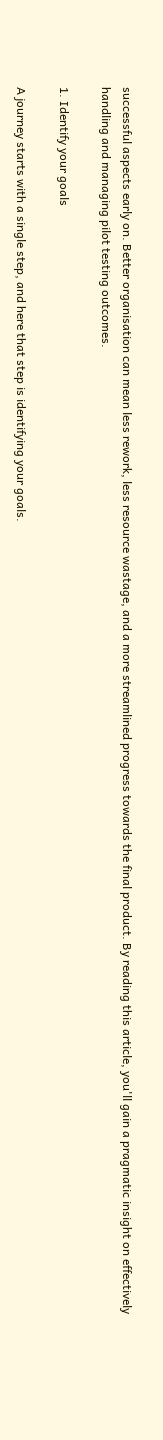successful aspects early on. Better organisation can mean less rework, less resource wastage, and a more streamlined progress towards the final product. By reading this article, you'll gain a pragmatic insight on effectively handling and managing pilot testing outcomes.

1. Identify your goals

A journey starts with a single step, and here that step is identifying your goals.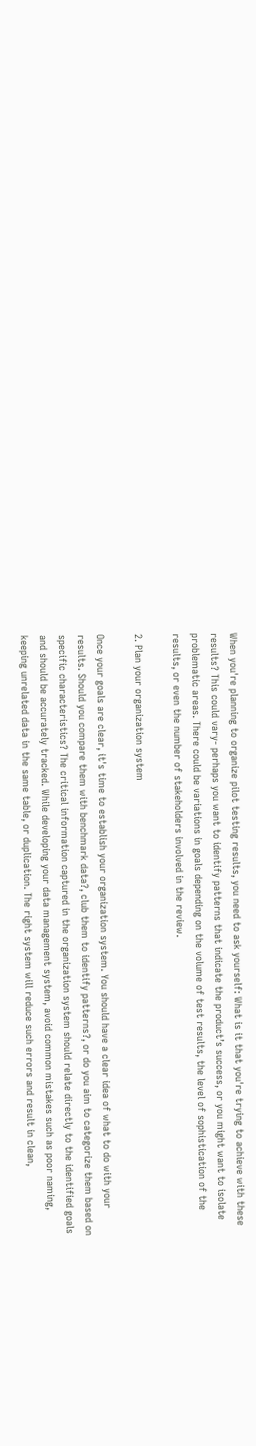When you're planning to organize pilot testing results, you need to ask yourself: What is it that you're trying to achieve with these results? This could vary- perhaps you want to identify patterns that indicate the product’s success, or you might want to isolate problematic areas. There could be variations in goals depending on the volume of test results, the level of sophistication of the results, or even the number of stakeholders involved in the review.

2. Plan your organization system

Once your goals are clear, it's time to establish your organization system. You should have a clear idea of what to do with your results. Should you compare them with benchmark data?, club them to identify patterns?, or do you aim to categorize them based on specific characteristics? The critical information captured in the organization system should relate directly to the identified goals and should be accurately tracked. While developing your data management system, avoid common mistakes such as poor naming, keeping unrelated data in the same table, or duplication. The right system will reduce such errors and result in clean,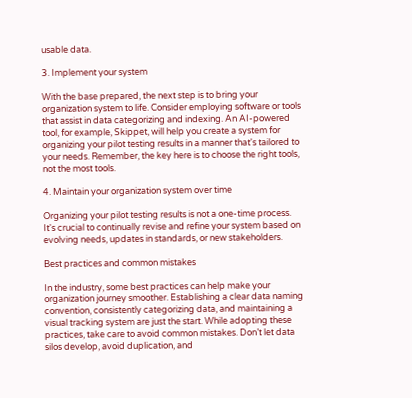usable data.

3. Implement your system

With the base prepared, the next step is to bring your organization system to life. Consider employing software or tools that assist in data categorizing and indexing. An AI-powered tool, for example, Skippet, will help you create a system for organizing your pilot testing results in a manner that's tailored to your needs. Remember, the key here is to choose the right tools, not the most tools.

4. Maintain your organization system over time

Organizing your pilot testing results is not a one-time process. It's crucial to continually revise and refine your system based on evolving needs, updates in standards, or new stakeholders.

Best practices and common mistakes

In the industry, some best practices can help make your organization journey smoother. Establishing a clear data naming convention, consistently categorizing data, and maintaining a visual tracking system are just the start. While adopting these practices, take care to avoid common mistakes. Don’t let data silos develop, avoid duplication, and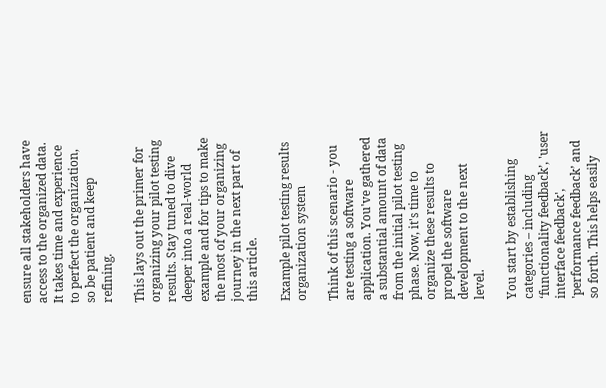ensure all stakeholders have access to the organized data. It takes time and experience to perfect the organization, so be patient and keep refining.

This lays out the primer for organizing your pilot testing results. Stay tuned to dive deeper into a real-world example and for tips to make the most of your organizing journey in the next part of this article.

Example pilot testing results organization system

Think of this scenario - you are testing a software application. You've gathered a substantial amount of data from the initial pilot testing phase. Now, it's time to organize these results to propel the software development to the next level.

You start by establishing categories – including ‘functionality feedback’, 'user interface feedback', 'performance feedback’ and so forth. This helps easily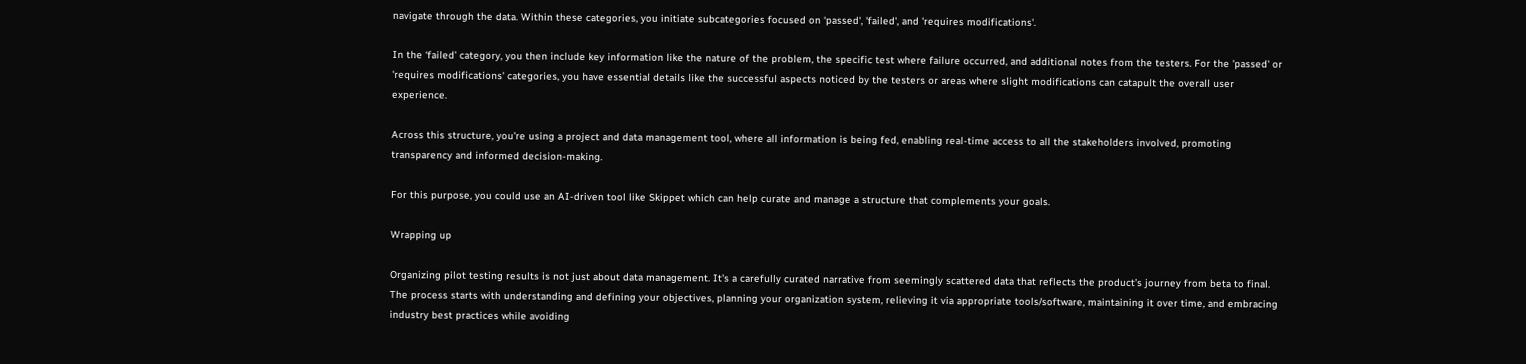navigate through the data. Within these categories, you initiate subcategories focused on ‘passed', 'failed', and 'requires modifications'.

In the ‘failed’ category, you then include key information like the nature of the problem, the specific test where failure occurred, and additional notes from the testers. For the 'passed' or 'requires modifications' categories, you have essential details like the successful aspects noticed by the testers or areas where slight modifications can catapult the overall user experience.

Across this structure, you're using a project and data management tool, where all information is being fed, enabling real-time access to all the stakeholders involved, promoting transparency and informed decision-making.

For this purpose, you could use an AI-driven tool like Skippet which can help curate and manage a structure that complements your goals.

Wrapping up

Organizing pilot testing results is not just about data management. It's a carefully curated narrative from seemingly scattered data that reflects the product’s journey from beta to final. The process starts with understanding and defining your objectives, planning your organization system, relieving it via appropriate tools/software, maintaining it over time, and embracing industry best practices while avoiding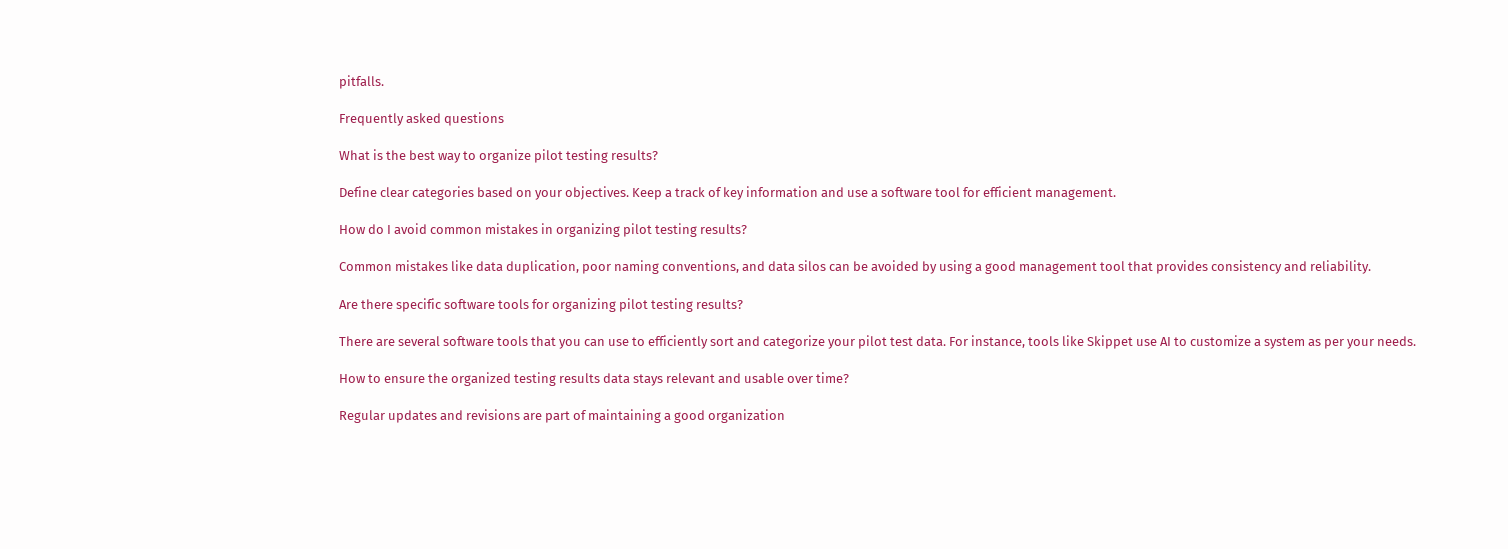pitfalls.

Frequently asked questions

What is the best way to organize pilot testing results?

Define clear categories based on your objectives. Keep a track of key information and use a software tool for efficient management.

How do I avoid common mistakes in organizing pilot testing results?

Common mistakes like data duplication, poor naming conventions, and data silos can be avoided by using a good management tool that provides consistency and reliability.

Are there specific software tools for organizing pilot testing results?

There are several software tools that you can use to efficiently sort and categorize your pilot test data. For instance, tools like Skippet use AI to customize a system as per your needs.

How to ensure the organized testing results data stays relevant and usable over time?

Regular updates and revisions are part of maintaining a good organization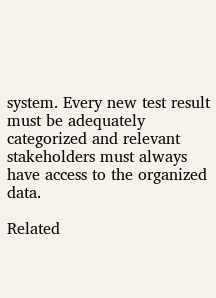system. Every new test result must be adequately categorized and relevant stakeholders must always have access to the organized data.

Related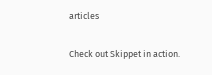articles

Check out Skippet in action.